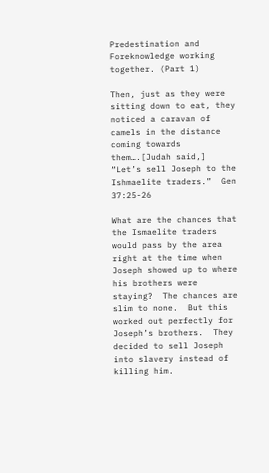Predestination and Foreknowledge working together. (Part 1)

Then, just as they were sitting down to eat, they noticed a caravan of camels in the distance coming towards them….[Judah said,] “Let’s sell Joseph to the Ishmaelite traders.”  Gen 37:25-26

What are the chances that the Ismaelite traders would pass by the area right at the time when Joseph showed up to where his brothers were staying?  The chances are slim to none.  But this worked out perfectly for Joseph’s brothers.  They decided to sell Joseph into slavery instead of killing him.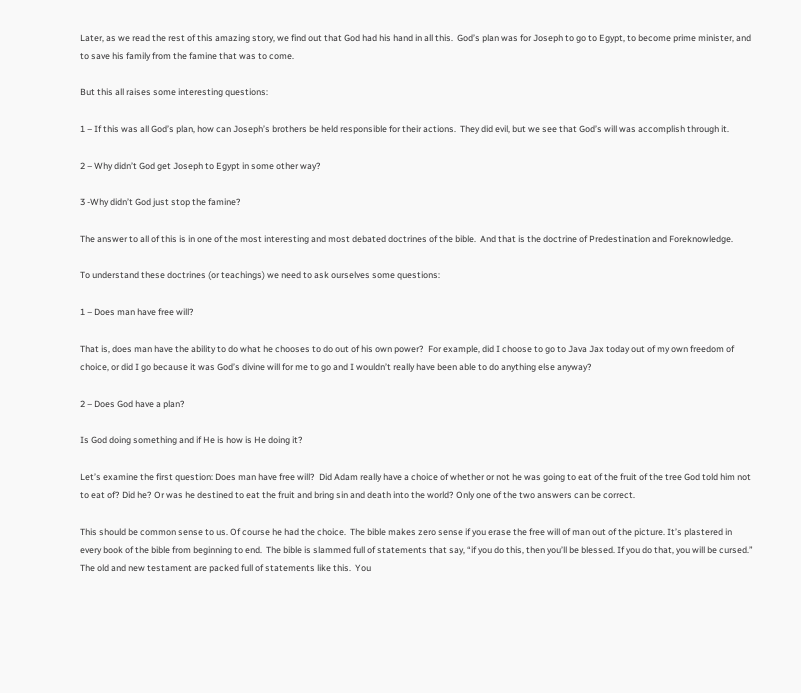Later, as we read the rest of this amazing story, we find out that God had his hand in all this.  God’s plan was for Joseph to go to Egypt, to become prime minister, and to save his family from the famine that was to come.

But this all raises some interesting questions:

1 – If this was all God’s plan, how can Joseph’s brothers be held responsible for their actions.  They did evil, but we see that God’s will was accomplish through it.

2 – Why didn’t God get Joseph to Egypt in some other way?

3 -Why didn’t God just stop the famine?

The answer to all of this is in one of the most interesting and most debated doctrines of the bible.  And that is the doctrine of Predestination and Foreknowledge.

To understand these doctrines (or teachings) we need to ask ourselves some questions:

1 – Does man have free will?

That is, does man have the ability to do what he chooses to do out of his own power?  For example, did I choose to go to Java Jax today out of my own freedom of choice, or did I go because it was God’s divine will for me to go and I wouldn’t really have been able to do anything else anyway?

2 – Does God have a plan?

Is God doing something and if He is how is He doing it?

Let’s examine the first question: Does man have free will?  Did Adam really have a choice of whether or not he was going to eat of the fruit of the tree God told him not to eat of? Did he? Or was he destined to eat the fruit and bring sin and death into the world? Only one of the two answers can be correct.

This should be common sense to us. Of course he had the choice.  The bible makes zero sense if you erase the free will of man out of the picture. It’s plastered in every book of the bible from beginning to end.  The bible is slammed full of statements that say, “if you do this, then you’ll be blessed. If you do that, you will be cursed.”  The old and new testament are packed full of statements like this.  You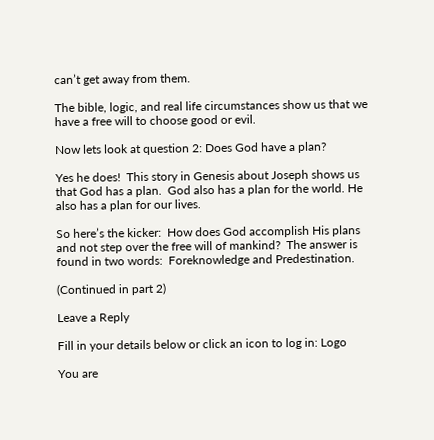can’t get away from them.

The bible, logic, and real life circumstances show us that we have a free will to choose good or evil.

Now lets look at question 2: Does God have a plan?

Yes he does!  This story in Genesis about Joseph shows us that God has a plan.  God also has a plan for the world. He also has a plan for our lives.

So here’s the kicker:  How does God accomplish His plans and not step over the free will of mankind?  The answer is found in two words:  Foreknowledge and Predestination.

(Continued in part 2)

Leave a Reply

Fill in your details below or click an icon to log in: Logo

You are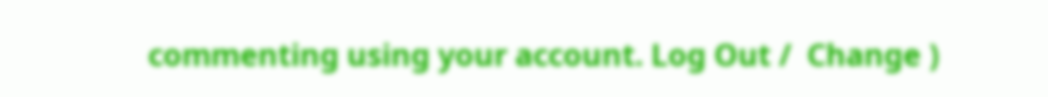commenting using your account. Log Out /  Change )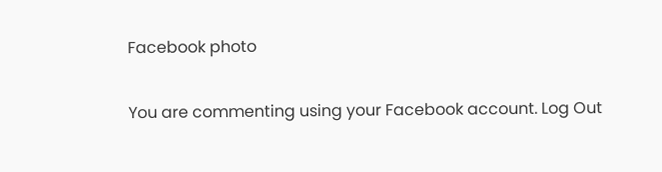Facebook photo

You are commenting using your Facebook account. Log Out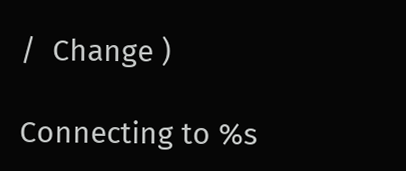/  Change )

Connecting to %s